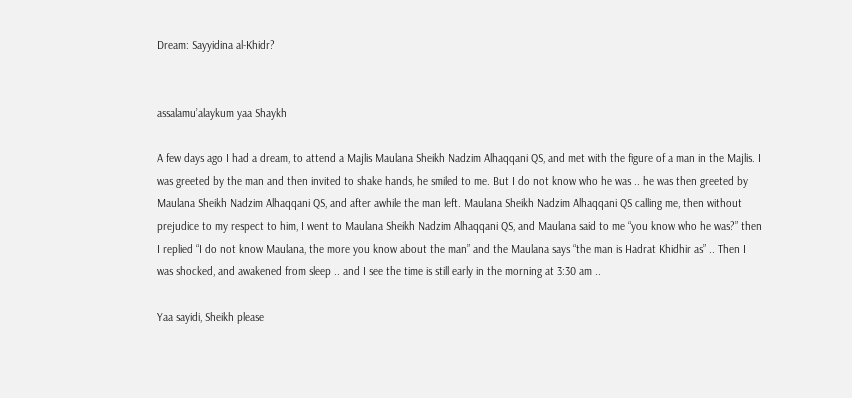Dream: Sayyidina al-Khidr?


assalamu’alaykum yaa Shaykh

A few days ago I had a dream, to attend a Majlis Maulana Sheikh Nadzim Alhaqqani QS, and met with the figure of a man in the Majlis. I was greeted by the man and then invited to shake hands, he smiled to me. But I do not know who he was .. he was then greeted by Maulana Sheikh Nadzim Alhaqqani QS, and after awhile the man left. Maulana Sheikh Nadzim Alhaqqani QS calling me, then without prejudice to my respect to him, I went to Maulana Sheikh Nadzim Alhaqqani QS, and Maulana said to me “you know who he was?” then I replied “I do not know Maulana, the more you know about the man” and the Maulana says “the man is Hadrat Khidhir as” .. Then I was shocked, and awakened from sleep .. and I see the time is still early in the morning at 3:30 am ..

Yaa sayidi, Sheikh please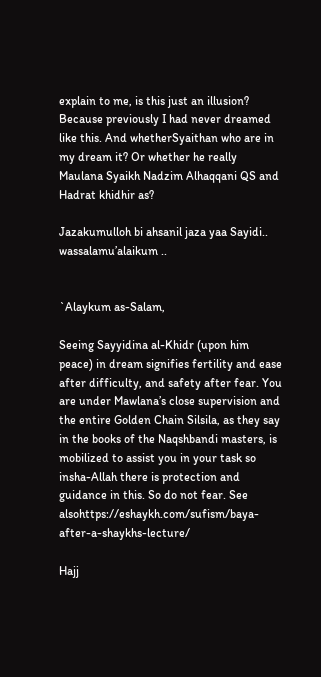explain to me, is this just an illusion? Because previously I had never dreamed like this. And whetherSyaithan who are in my dream it? Or whether he really Maulana Syaikh Nadzim Alhaqqani QS and Hadrat khidhir as?

Jazakumulloh bi ahsanil jaza yaa Sayidi..
wassalamu’alaikum ..


`Alaykum as-Salam,

Seeing Sayyidina al-Khidr (upon him peace) in dream signifies fertility and ease after difficulty, and safety after fear. You are under Mawlana’s close supervision and the entire Golden Chain Silsila, as they say in the books of the Naqshbandi masters, is mobilized to assist you in your task so insha-Allah there is protection and guidance in this. So do not fear. See alsohttps://eshaykh.com/sufism/baya-after-a-shaykhs-lecture/

Hajj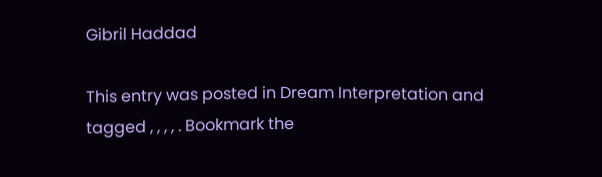Gibril Haddad

This entry was posted in Dream Interpretation and tagged , , , , . Bookmark the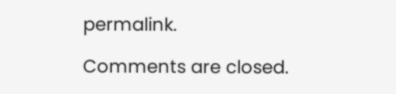permalink.

Comments are closed.